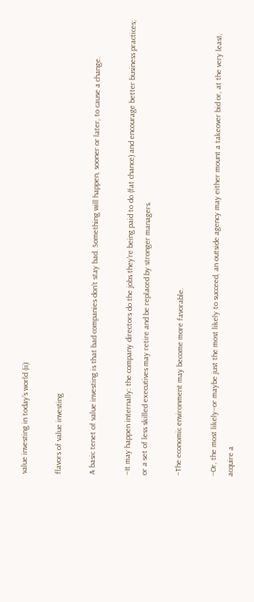value investing in today’s world (ii)

flavors of value investing

A basic tenet of value investing is that bad companies don’t stay bad. Something will happen, sooner or later, to cause a change.

–It may happen internally: the company directors do the jobs they’re being paid to do (fat chance) and encourage better business practices; or a set of less skilled executives may retire and be replaced by stronger managers.

–The economic environment may become more favorable.

–Or, the most likely–or maybe just the most likely to succeed, an outside agency may either mount a takeover bid or, at the very least, acquire a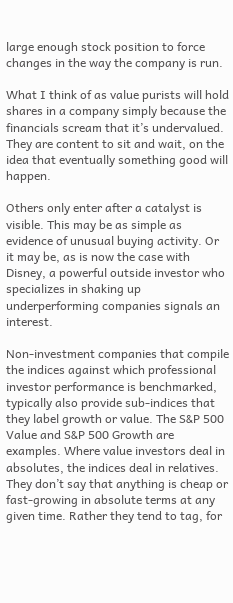large enough stock position to force changes in the way the company is run.

What I think of as value purists will hold shares in a company simply because the financials scream that it’s undervalued. They are content to sit and wait, on the idea that eventually something good will happen.

Others only enter after a catalyst is visible. This may be as simple as evidence of unusual buying activity. Or it may be, as is now the case with Disney, a powerful outside investor who specializes in shaking up underperforming companies signals an interest.

Non-investment companies that compile the indices against which professional investor performance is benchmarked, typically also provide sub-indices that they label growth or value. The S&P 500 Value and S&P 500 Growth are examples. Where value investors deal in absolutes, the indices deal in relatives. They don’t say that anything is cheap or fast-growing in absolute terms at any given time. Rather they tend to tag, for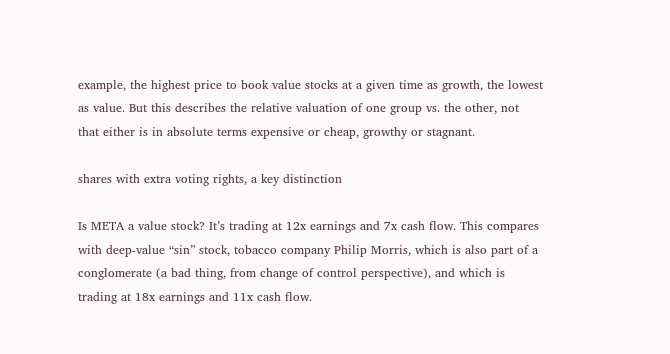example, the highest price to book value stocks at a given time as growth, the lowest as value. But this describes the relative valuation of one group vs. the other, not that either is in absolute terms expensive or cheap, growthy or stagnant.

shares with extra voting rights, a key distinction

Is META a value stock? It’s trading at 12x earnings and 7x cash flow. This compares with deep-value “sin” stock, tobacco company Philip Morris, which is also part of a conglomerate (a bad thing, from change of control perspective), and which is trading at 18x earnings and 11x cash flow.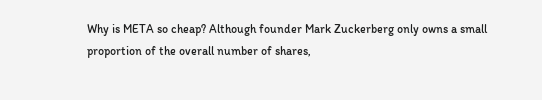Why is META so cheap? Although founder Mark Zuckerberg only owns a small proportion of the overall number of shares,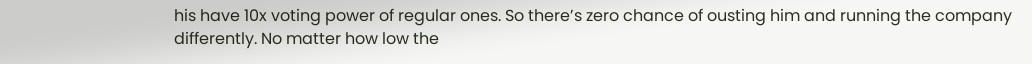his have 10x voting power of regular ones. So there’s zero chance of ousting him and running the company differently. No matter how low the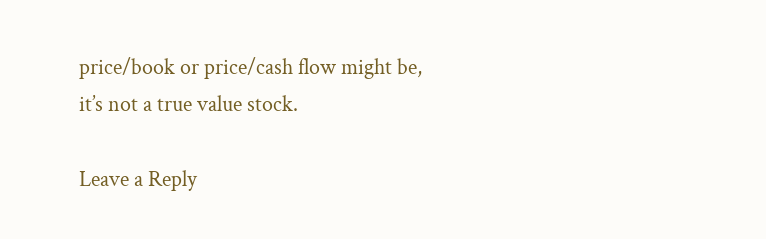price/book or price/cash flow might be, it’s not a true value stock.

Leave a Reply